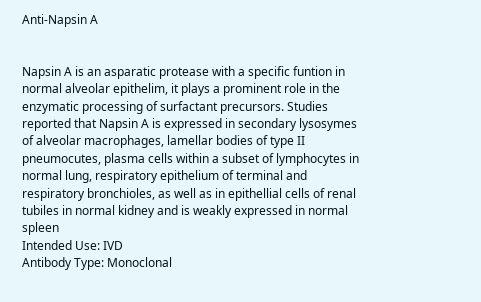Anti-Napsin A


Napsin A is an asparatic protease with a specific funtion in normal alveolar epithelim, it plays a prominent role in the enzymatic processing of surfactant precursors. Studies reported that Napsin A is expressed in secondary lysosymes of alveolar macrophages, lamellar bodies of type II pneumocutes, plasma cells within a subset of lymphocytes in normal lung, respiratory epithelium of terminal and respiratory bronchioles, as well as in epithellial cells of renal tubiles in normal kidney and is weakly expressed in normal spleen
Intended Use: IVD
Antibody Type: Monoclonal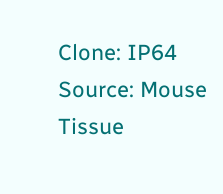Clone: IP64
Source: Mouse
Tissue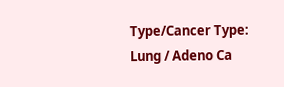Type/Cancer Type: Lung / Adeno Ca